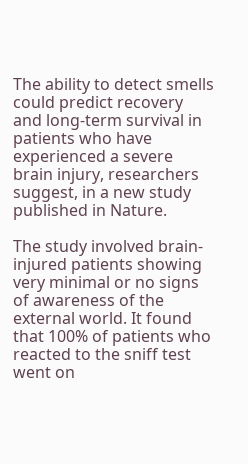The ability to detect smells could predict recovery and long-term survival in patients who have experienced a severe brain injury, researchers suggest, in a new study published in Nature.

The study involved brain-injured patients showing very minimal or no signs of awareness of the external world. It found that 100% of patients who reacted to the sniff test went on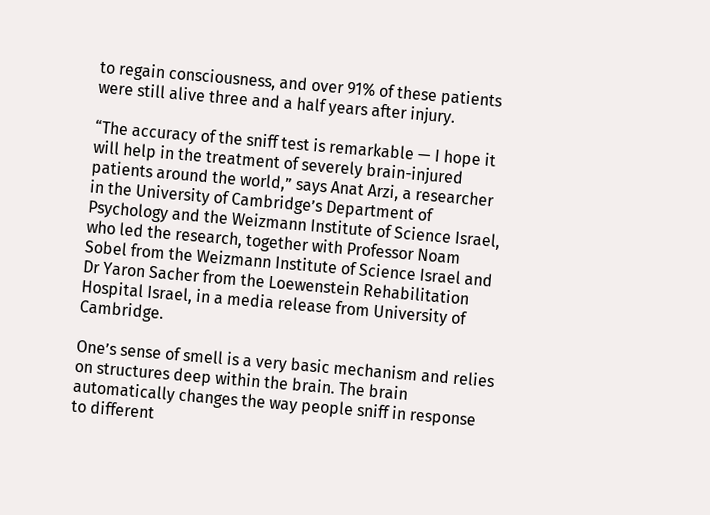to regain consciousness, and over 91% of these patients were still alive three and a half years after injury.

“The accuracy of the sniff test is remarkable — I hope it will help in the treatment of severely brain-injured patients around the world,” says Anat Arzi, a researcher in the University of Cambridge’s Department of Psychology and the Weizmann Institute of Science Israel, who led the research, together with Professor Noam Sobel from the Weizmann Institute of Science Israel and Dr Yaron Sacher from the Loewenstein Rehabilitation Hospital Israel, in a media release from University of Cambridge.

One’s sense of smell is a very basic mechanism and relies on structures deep within the brain. The brain automatically changes the way people sniff in response to different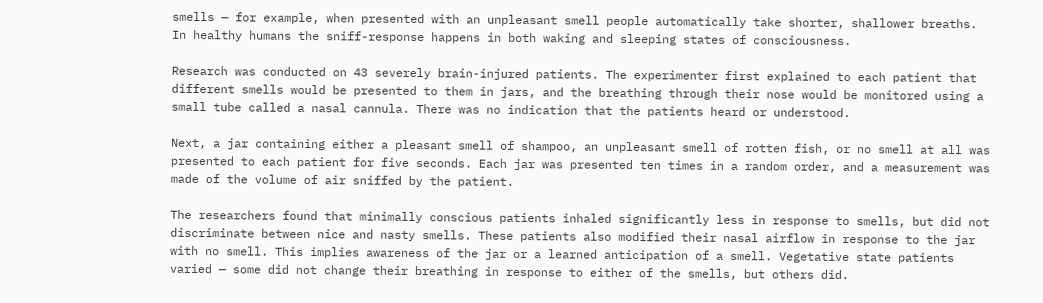smells — for example, when presented with an unpleasant smell people automatically take shorter, shallower breaths. In healthy humans the sniff-response happens in both waking and sleeping states of consciousness.

Research was conducted on 43 severely brain-injured patients. The experimenter first explained to each patient that different smells would be presented to them in jars, and the breathing through their nose would be monitored using a small tube called a nasal cannula. There was no indication that the patients heard or understood.

Next, a jar containing either a pleasant smell of shampoo, an unpleasant smell of rotten fish, or no smell at all was presented to each patient for five seconds. Each jar was presented ten times in a random order, and a measurement was made of the volume of air sniffed by the patient.

The researchers found that minimally conscious patients inhaled significantly less in response to smells, but did not discriminate between nice and nasty smells. These patients also modified their nasal airflow in response to the jar with no smell. This implies awareness of the jar or a learned anticipation of a smell. Vegetative state patients varied — some did not change their breathing in response to either of the smells, but others did.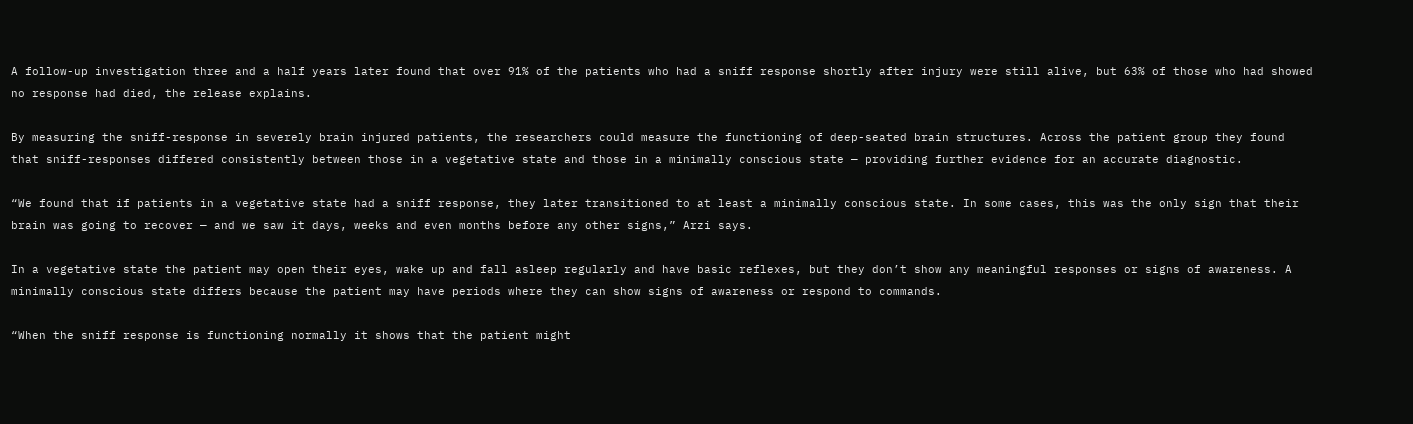A follow-up investigation three and a half years later found that over 91% of the patients who had a sniff response shortly after injury were still alive, but 63% of those who had showed no response had died, the release explains.

By measuring the sniff-response in severely brain injured patients, the researchers could measure the functioning of deep-seated brain structures. Across the patient group they found that sniff-responses differed consistently between those in a vegetative state and those in a minimally conscious state — providing further evidence for an accurate diagnostic.

“We found that if patients in a vegetative state had a sniff response, they later transitioned to at least a minimally conscious state. In some cases, this was the only sign that their brain was going to recover — and we saw it days, weeks and even months before any other signs,” Arzi says.

In a vegetative state the patient may open their eyes, wake up and fall asleep regularly and have basic reflexes, but they don’t show any meaningful responses or signs of awareness. A minimally conscious state differs because the patient may have periods where they can show signs of awareness or respond to commands.

“When the sniff response is functioning normally it shows that the patient might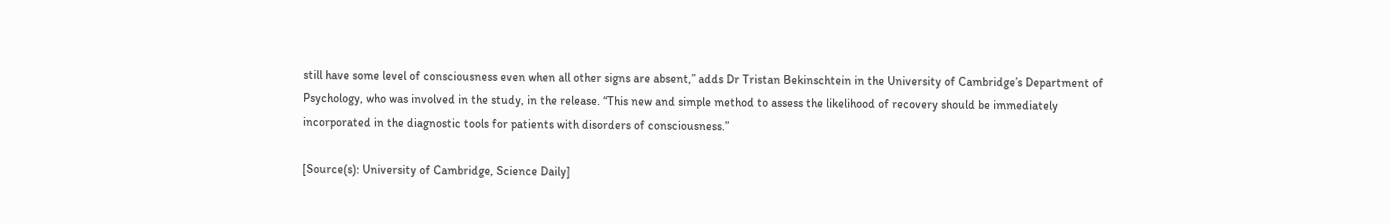still have some level of consciousness even when all other signs are absent,” adds Dr Tristan Bekinschtein in the University of Cambridge’s Department of Psychology, who was involved in the study, in the release. “This new and simple method to assess the likelihood of recovery should be immediately incorporated in the diagnostic tools for patients with disorders of consciousness.”

[Source(s): University of Cambridge, Science Daily]